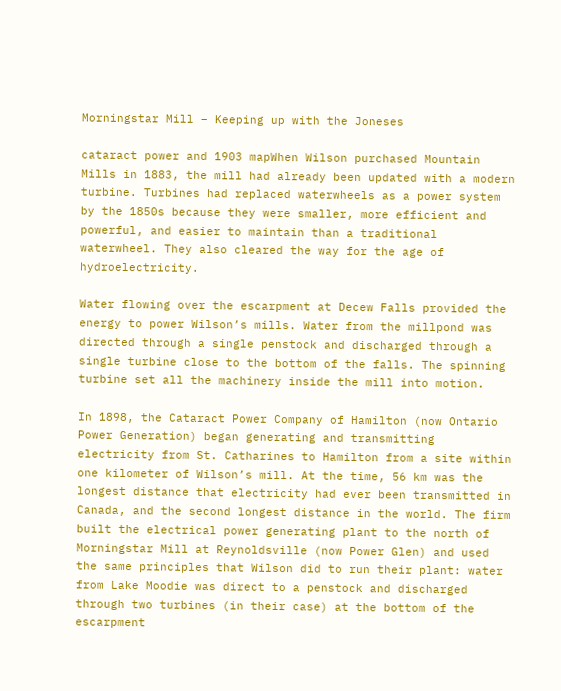Morningstar Mill – Keeping up with the Joneses

cataract power and 1903 mapWhen Wilson purchased Mountain Mills in 1883, the mill had already been updated with a modern turbine. Turbines had replaced waterwheels as a power system by the 1850s because they were smaller, more efficient and powerful, and easier to maintain than a traditional waterwheel. They also cleared the way for the age of hydroelectricity.

Water flowing over the escarpment at Decew Falls provided the energy to power Wilson’s mills. Water from the millpond was directed through a single penstock and discharged through a single turbine close to the bottom of the falls. The spinning turbine set all the machinery inside the mill into motion.

In 1898, the Cataract Power Company of Hamilton (now Ontario Power Generation) began generating and transmitting electricity from St. Catharines to Hamilton from a site within one kilometer of Wilson’s mill. At the time, 56 km was the longest distance that electricity had ever been transmitted in Canada, and the second longest distance in the world. The firm built the electrical power generating plant to the north of Morningstar Mill at Reynoldsville (now Power Glen) and used the same principles that Wilson did to run their plant: water from Lake Moodie was direct to a penstock and discharged through two turbines (in their case) at the bottom of the escarpment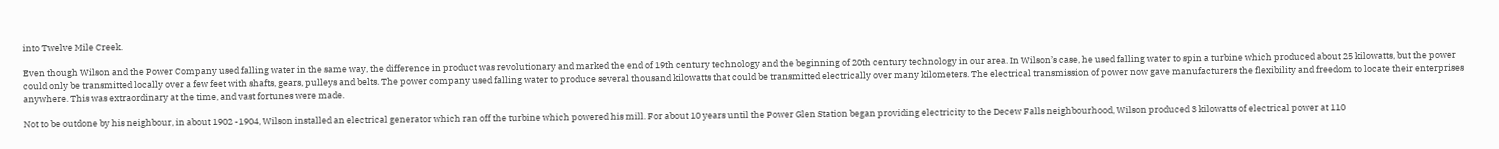into Twelve Mile Creek.

Even though Wilson and the Power Company used falling water in the same way, the difference in product was revolutionary and marked the end of 19th century technology and the beginning of 20th century technology in our area. In Wilson’s case, he used falling water to spin a turbine which produced about 25 kilowatts, but the power could only be transmitted locally over a few feet with shafts, gears, pulleys and belts. The power company used falling water to produce several thousand kilowatts that could be transmitted electrically over many kilometers. The electrical transmission of power now gave manufacturers the flexibility and freedom to locate their enterprises anywhere. This was extraordinary at the time, and vast fortunes were made.

Not to be outdone by his neighbour, in about 1902 -1904, Wilson installed an electrical generator which ran off the turbine which powered his mill. For about 10 years until the Power Glen Station began providing electricity to the Decew Falls neighbourhood, Wilson produced 3 kilowatts of electrical power at 110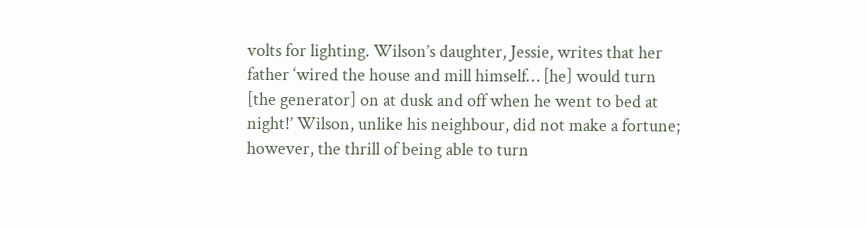volts for lighting. Wilson’s daughter, Jessie, writes that her father ‘wired the house and mill himself… [he] would turn [the generator] on at dusk and off when he went to bed at night!’ Wilson, unlike his neighbour, did not make a fortune; however, the thrill of being able to turn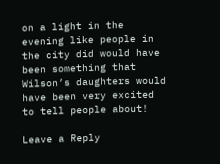on a light in the evening like people in the city did would have been something that Wilson’s daughters would have been very excited to tell people about!

Leave a Reply